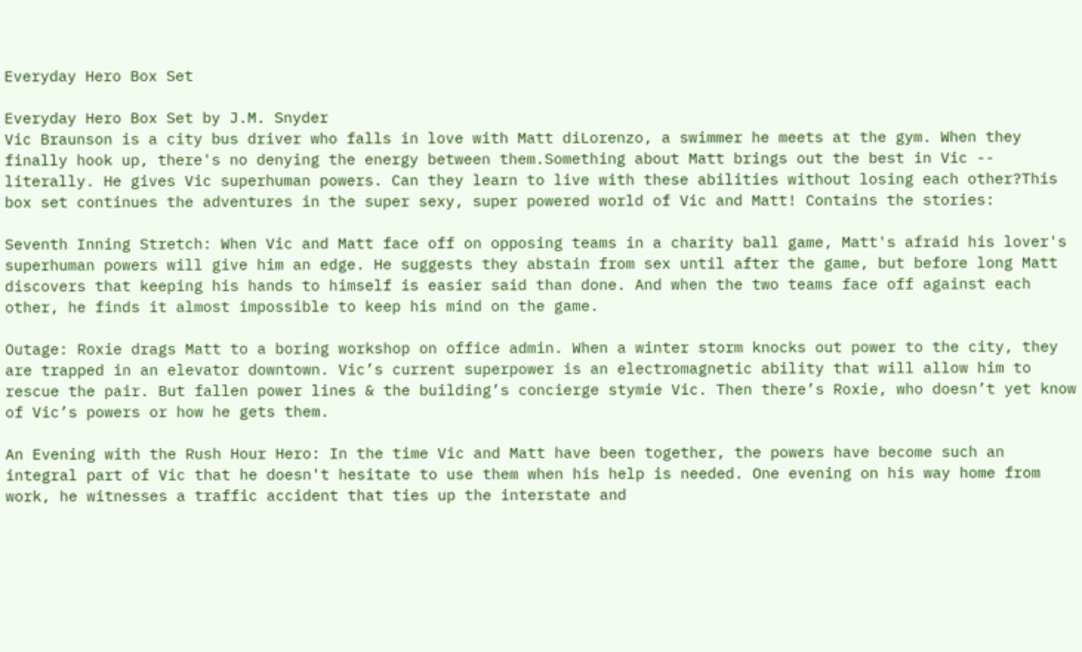Everyday Hero Box Set

Everyday Hero Box Set by J.M. Snyder
Vic Braunson is a city bus driver who falls in love with Matt diLorenzo, a swimmer he meets at the gym. When they finally hook up, there's no denying the energy between them.Something about Matt brings out the best in Vic -- literally. He gives Vic superhuman powers. Can they learn to live with these abilities without losing each other?This box set continues the adventures in the super sexy, super powered world of Vic and Matt! Contains the stories:

Seventh Inning Stretch: When Vic and Matt face off on opposing teams in a charity ball game, Matt's afraid his lover's superhuman powers will give him an edge. He suggests they abstain from sex until after the game, but before long Matt discovers that keeping his hands to himself is easier said than done. And when the two teams face off against each other, he finds it almost impossible to keep his mind on the game.

Outage: Roxie drags Matt to a boring workshop on office admin. When a winter storm knocks out power to the city, they are trapped in an elevator downtown. Vic’s current superpower is an electromagnetic ability that will allow him to rescue the pair. But fallen power lines & the building’s concierge stymie Vic. Then there’s Roxie, who doesn’t yet know of Vic’s powers or how he gets them.

An Evening with the Rush Hour Hero: In the time Vic and Matt have been together, the powers have become such an integral part of Vic that he doesn't hesitate to use them when his help is needed. One evening on his way home from work, he witnesses a traffic accident that ties up the interstate and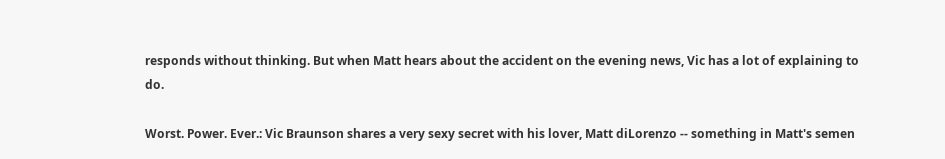responds without thinking. But when Matt hears about the accident on the evening news, Vic has a lot of explaining to do.

Worst. Power. Ever.: Vic Braunson shares a very sexy secret with his lover, Matt diLorenzo -- something in Matt's semen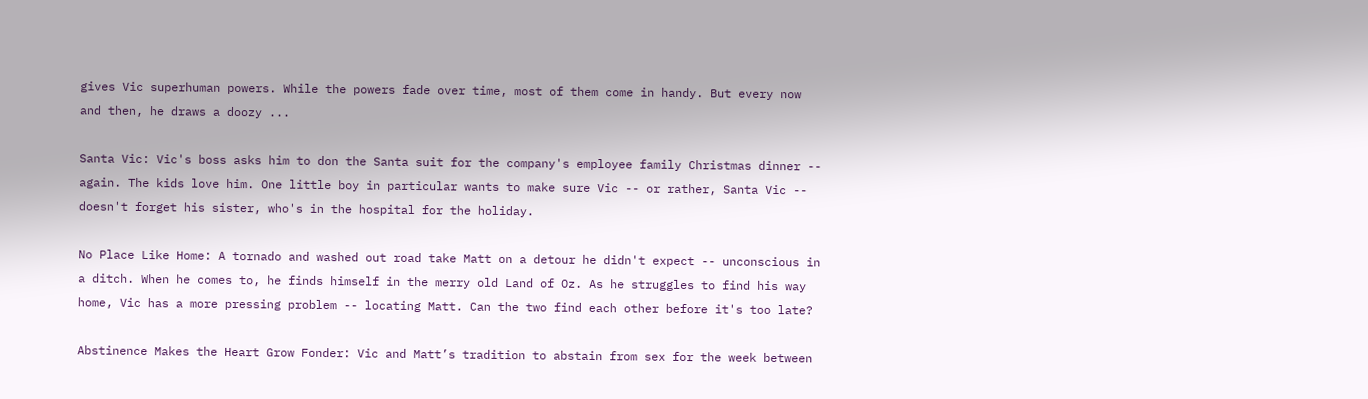gives Vic superhuman powers. While the powers fade over time, most of them come in handy. But every now and then, he draws a doozy ...

Santa Vic: Vic's boss asks him to don the Santa suit for the company's employee family Christmas dinner -- again. The kids love him. One little boy in particular wants to make sure Vic -- or rather, Santa Vic -- doesn't forget his sister, who's in the hospital for the holiday.

No Place Like Home: A tornado and washed out road take Matt on a detour he didn't expect -- unconscious in a ditch. When he comes to, he finds himself in the merry old Land of Oz. As he struggles to find his way home, Vic has a more pressing problem -- locating Matt. Can the two find each other before it's too late?

Abstinence Makes the Heart Grow Fonder: Vic and Matt’s tradition to abstain from sex for the week between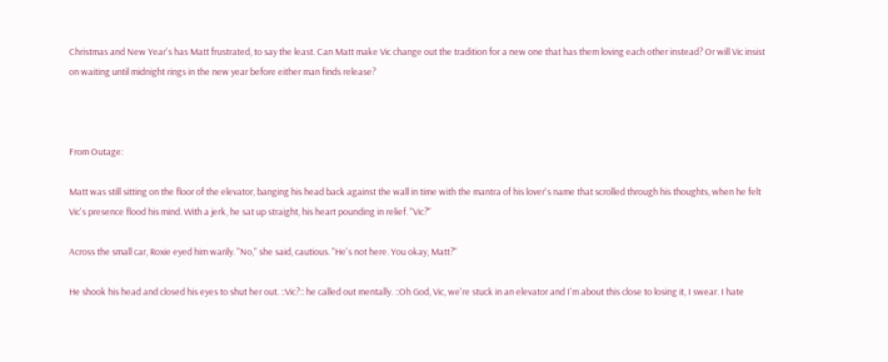Christmas and New Year's has Matt frustrated, to say the least. Can Matt make Vic change out the tradition for a new one that has them loving each other instead? Or will Vic insist on waiting until midnight rings in the new year before either man finds release?



From Outage:

Matt was still sitting on the floor of the elevator, banging his head back against the wall in time with the mantra of his lover's name that scrolled through his thoughts, when he felt Vic's presence flood his mind. With a jerk, he sat up straight, his heart pounding in relief. "Vic?"

Across the small car, Roxie eyed him warily. "No," she said, cautious. "He's not here. You okay, Matt?"

He shook his head and closed his eyes to shut her out. ::Vic?:: he called out mentally. ::Oh God, Vic, we're stuck in an elevator and I'm about this close to losing it, I swear. I hate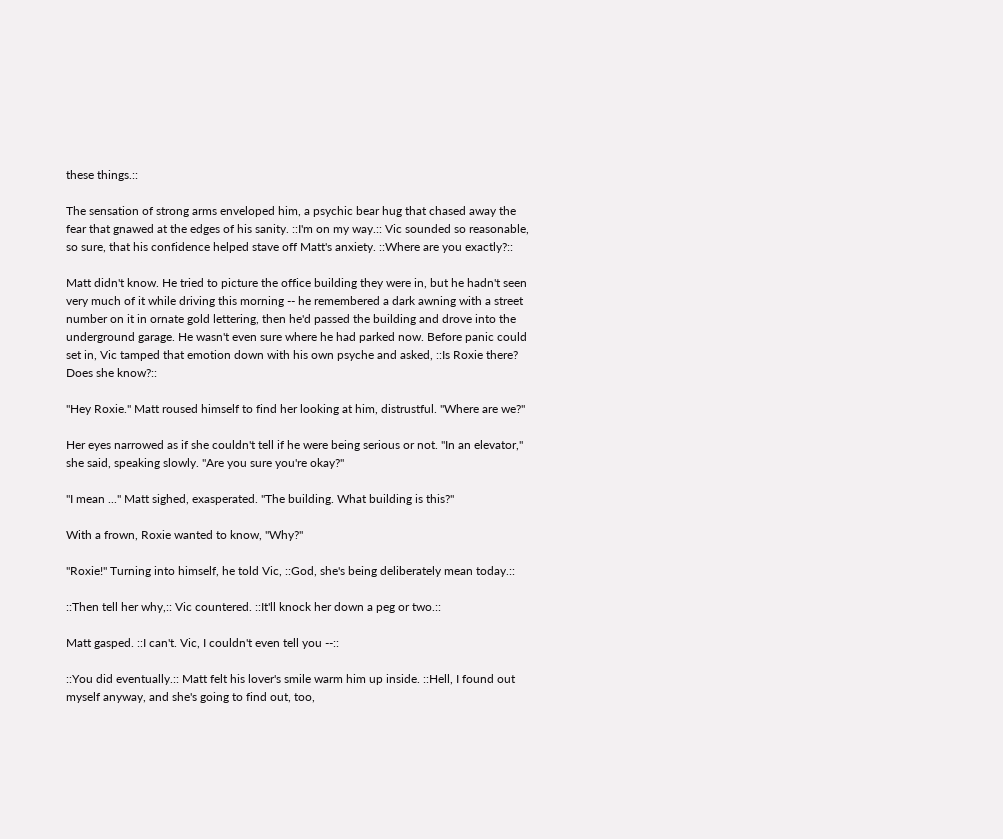these things.::

The sensation of strong arms enveloped him, a psychic bear hug that chased away the fear that gnawed at the edges of his sanity. ::I'm on my way.:: Vic sounded so reasonable, so sure, that his confidence helped stave off Matt's anxiety. ::Where are you exactly?::

Matt didn't know. He tried to picture the office building they were in, but he hadn't seen very much of it while driving this morning -- he remembered a dark awning with a street number on it in ornate gold lettering, then he'd passed the building and drove into the underground garage. He wasn't even sure where he had parked now. Before panic could set in, Vic tamped that emotion down with his own psyche and asked, ::Is Roxie there? Does she know?::

"Hey Roxie." Matt roused himself to find her looking at him, distrustful. "Where are we?"

Her eyes narrowed as if she couldn't tell if he were being serious or not. "In an elevator," she said, speaking slowly. "Are you sure you're okay?"

"I mean ..." Matt sighed, exasperated. "The building. What building is this?"

With a frown, Roxie wanted to know, "Why?"

"Roxie!" Turning into himself, he told Vic, ::God, she's being deliberately mean today.::

::Then tell her why,:: Vic countered. ::It'll knock her down a peg or two.::

Matt gasped. ::I can't. Vic, I couldn't even tell you --::

::You did eventually.:: Matt felt his lover's smile warm him up inside. ::Hell, I found out myself anyway, and she's going to find out, too,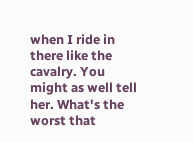when I ride in there like the cavalry. You might as well tell her. What's the worst that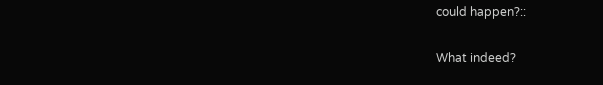could happen?::

What indeed?